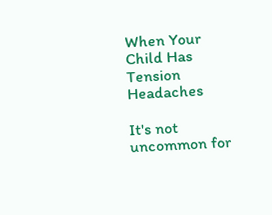When Your Child Has Tension Headaches

It's not uncommon for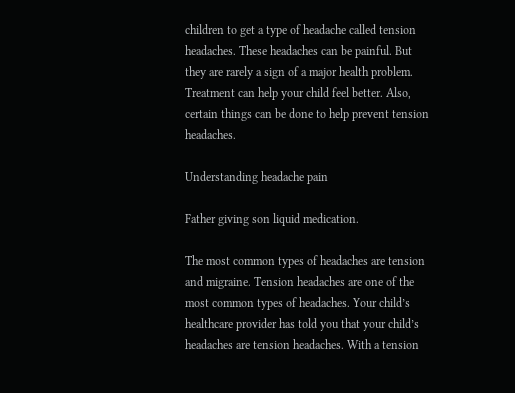children to get a type of headache called tension headaches. These headaches can be painful. But they are rarely a sign of a major health problem. Treatment can help your child feel better. Also, certain things can be done to help prevent tension headaches.

Understanding headache pain

Father giving son liquid medication.

The most common types of headaches are tension and migraine. Tension headaches are one of the most common types of headaches. Your child’s healthcare provider has told you that your child’s headaches are tension headaches. With a tension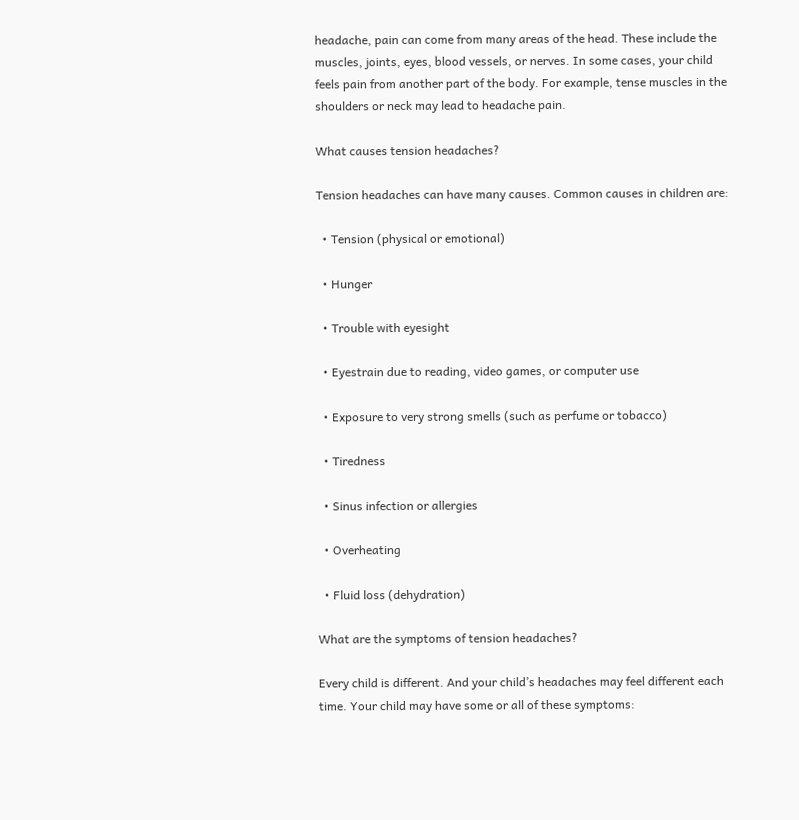headache, pain can come from many areas of the head. These include the muscles, joints, eyes, blood vessels, or nerves. In some cases, your child feels pain from another part of the body. For example, tense muscles in the shoulders or neck may lead to headache pain.

What causes tension headaches?

Tension headaches can have many causes. Common causes in children are:

  • Tension (physical or emotional)

  • Hunger

  • Trouble with eyesight

  • Eyestrain due to reading, video games, or computer use

  • Exposure to very strong smells (such as perfume or tobacco)

  • Tiredness

  • Sinus infection or allergies

  • Overheating

  • Fluid loss (dehydration)

What are the symptoms of tension headaches?

Every child is different. And your child’s headaches may feel different each time. Your child may have some or all of these symptoms: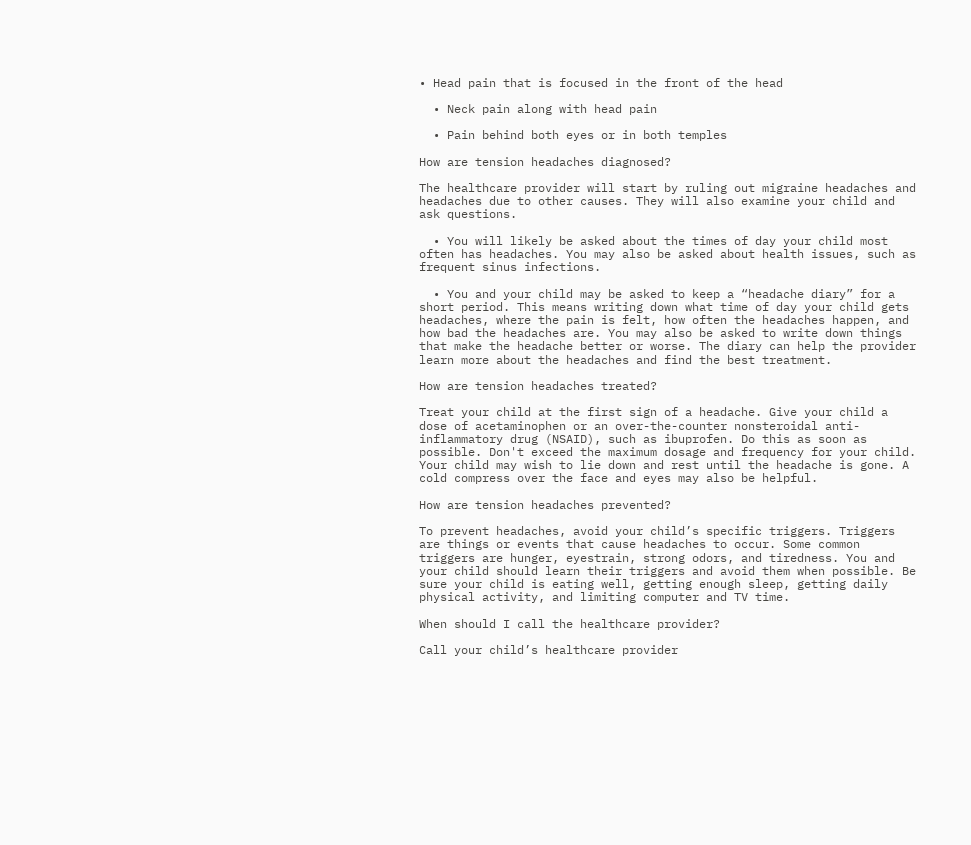• Head pain that is focused in the front of the head

  • Neck pain along with head pain

  • Pain behind both eyes or in both temples

How are tension headaches diagnosed?

The healthcare provider will start by ruling out migraine headaches and headaches due to other causes. They will also examine your child and ask questions.

  • You will likely be asked about the times of day your child most often has headaches. You may also be asked about health issues, such as frequent sinus infections.

  • You and your child may be asked to keep a “headache diary” for a short period. This means writing down what time of day your child gets headaches, where the pain is felt, how often the headaches happen, and how bad the headaches are. You may also be asked to write down things that make the headache better or worse. The diary can help the provider learn more about the headaches and find the best treatment.

How are tension headaches treated?

Treat your child at the first sign of a headache. Give your child a dose of acetaminophen or an over-the-counter nonsteroidal anti-inflammatory drug (NSAID), such as ibuprofen. Do this as soon as possible. Don't exceed the maximum dosage and frequency for your child. Your child may wish to lie down and rest until the headache is gone. A cold compress over the face and eyes may also be helpful.

How are tension headaches prevented?

To prevent headaches, avoid your child’s specific triggers. Triggers are things or events that cause headaches to occur. Some common triggers are hunger, eyestrain, strong odors, and tiredness. You and your child should learn their triggers and avoid them when possible. Be sure your child is eating well, getting enough sleep, getting daily physical activity, and limiting computer and TV time.

When should I call the healthcare provider?

Call your child’s healthcare provider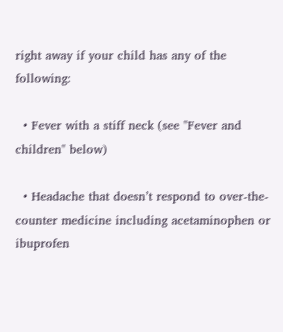right away if your child has any of the following:

  • Fever with a stiff neck (see "Fever and children" below)

  • Headache that doesn’t respond to over-the-counter medicine including acetaminophen or ibuprofen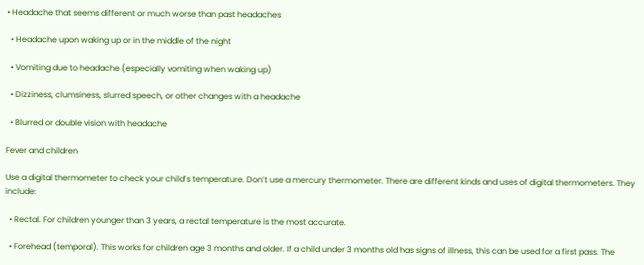• Headache that seems different or much worse than past headaches

  • Headache upon waking up or in the middle of the night

  • Vomiting due to headache (especially vomiting when waking up)

  • Dizziness, clumsiness, slurred speech, or other changes with a headache

  • Blurred or double vision with headache

Fever and children

Use a digital thermometer to check your child’s temperature. Don’t use a mercury thermometer. There are different kinds and uses of digital thermometers. They include:

  • Rectal. For children younger than 3 years, a rectal temperature is the most accurate.

  • Forehead (temporal). This works for children age 3 months and older. If a child under 3 months old has signs of illness, this can be used for a first pass. The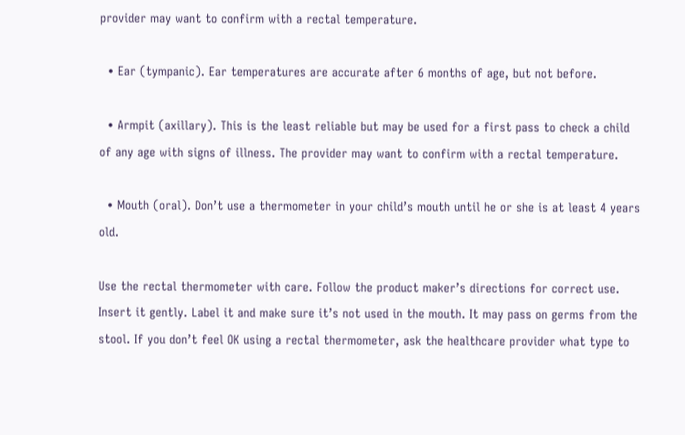provider may want to confirm with a rectal temperature.

  • Ear (tympanic). Ear temperatures are accurate after 6 months of age, but not before.

  • Armpit (axillary). This is the least reliable but may be used for a first pass to check a child of any age with signs of illness. The provider may want to confirm with a rectal temperature.

  • Mouth (oral). Don’t use a thermometer in your child’s mouth until he or she is at least 4 years old.

Use the rectal thermometer with care. Follow the product maker’s directions for correct use. Insert it gently. Label it and make sure it’s not used in the mouth. It may pass on germs from the stool. If you don’t feel OK using a rectal thermometer, ask the healthcare provider what type to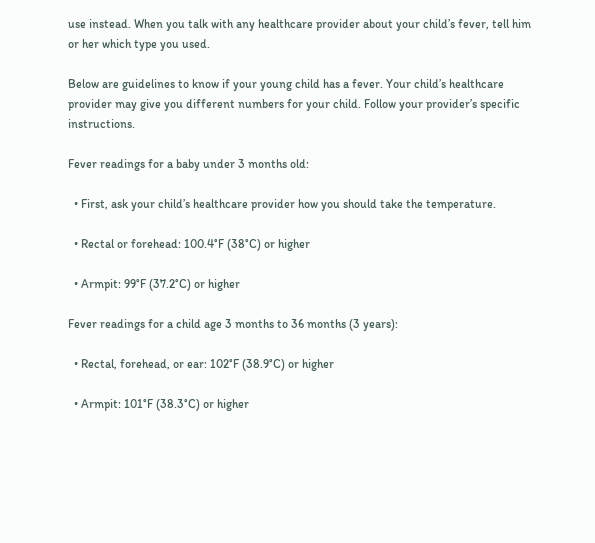use instead. When you talk with any healthcare provider about your child’s fever, tell him or her which type you used.

Below are guidelines to know if your young child has a fever. Your child’s healthcare provider may give you different numbers for your child. Follow your provider’s specific instructions.

Fever readings for a baby under 3 months old:

  • First, ask your child’s healthcare provider how you should take the temperature.

  • Rectal or forehead: 100.4°F (38°C) or higher

  • Armpit: 99°F (37.2°C) or higher

Fever readings for a child age 3 months to 36 months (3 years):

  • Rectal, forehead, or ear: 102°F (38.9°C) or higher

  • Armpit: 101°F (38.3°C) or higher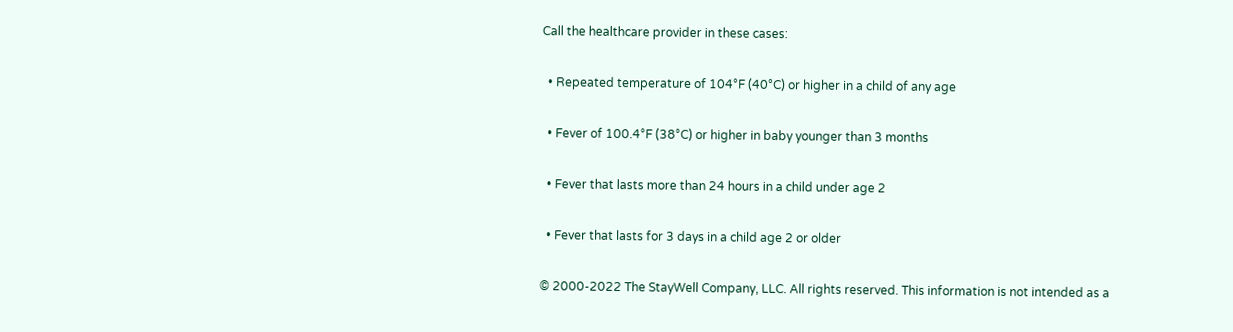Call the healthcare provider in these cases:

  • Repeated temperature of 104°F (40°C) or higher in a child of any age

  • Fever of 100.4°F (38°C) or higher in baby younger than 3 months

  • Fever that lasts more than 24 hours in a child under age 2

  • Fever that lasts for 3 days in a child age 2 or older

© 2000-2022 The StayWell Company, LLC. All rights reserved. This information is not intended as a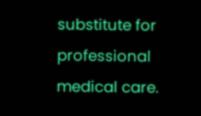substitute for professional medical care.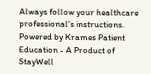Always follow your healthcare professional's instructions.
Powered by Krames Patient Education - A Product of StayWell